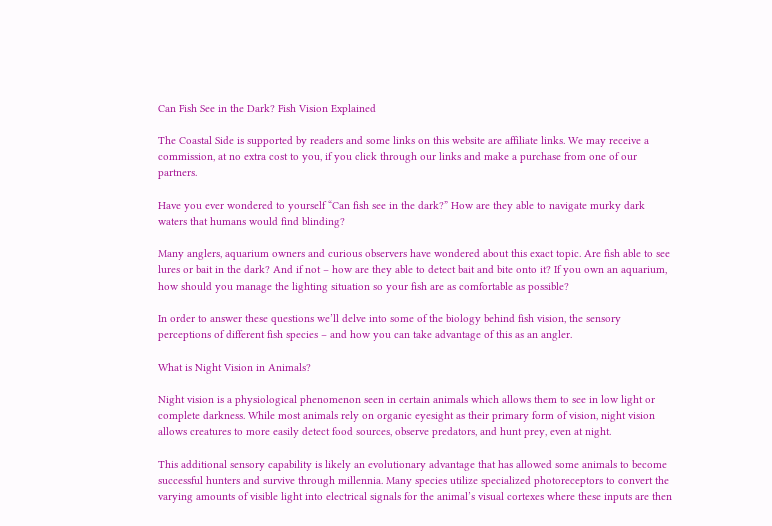Can Fish See in the Dark? Fish Vision Explained

The Coastal Side is supported by readers and some links on this website are affiliate links. We may receive a commission, at no extra cost to you, if you click through our links and make a purchase from one of our partners.

Have you ever wondered to yourself “Can fish see in the dark?” How are they able to navigate murky dark waters that humans would find blinding?

Many anglers, aquarium owners and curious observers have wondered about this exact topic. Are fish able to see lures or bait in the dark? And if not – how are they able to detect bait and bite onto it? If you own an aquarium, how should you manage the lighting situation so your fish are as comfortable as possible?

In order to answer these questions we’ll delve into some of the biology behind fish vision, the sensory perceptions of different fish species – and how you can take advantage of this as an angler.

What is Night Vision in Animals?

Night vision is a physiological phenomenon seen in certain animals which allows them to see in low light or complete darkness. While most animals rely on organic eyesight as their primary form of vision, night vision allows creatures to more easily detect food sources, observe predators, and hunt prey, even at night.

This additional sensory capability is likely an evolutionary advantage that has allowed some animals to become successful hunters and survive through millennia. Many species utilize specialized photoreceptors to convert the varying amounts of visible light into electrical signals for the animal’s visual cortexes where these inputs are then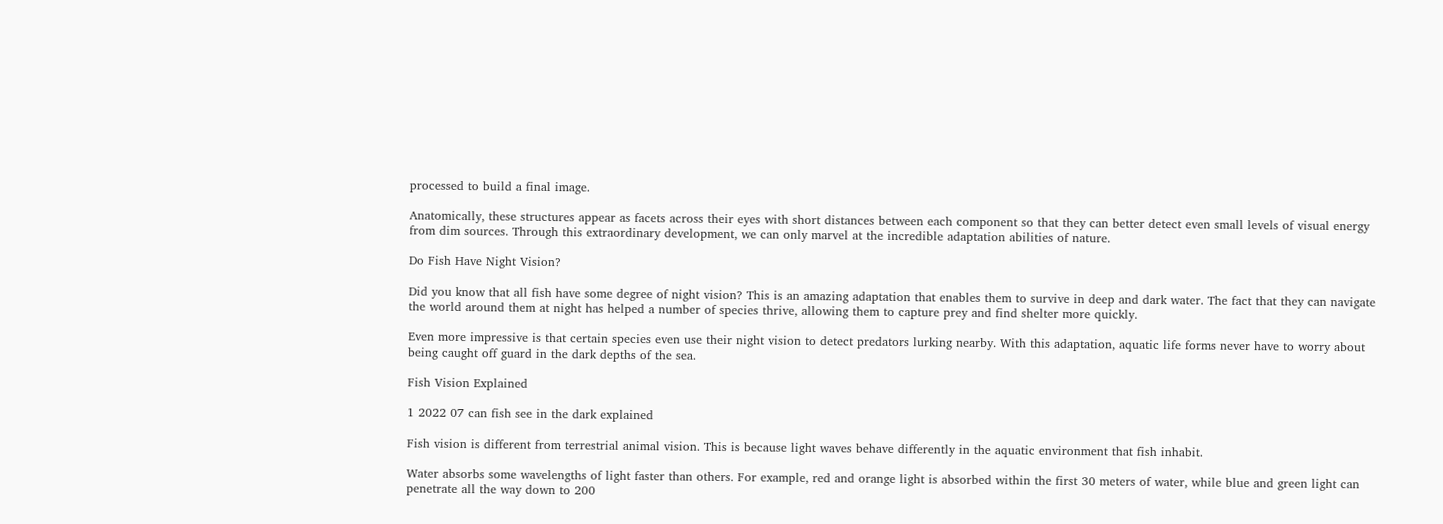processed to build a final image.

Anatomically, these structures appear as facets across their eyes with short distances between each component so that they can better detect even small levels of visual energy from dim sources. Through this extraordinary development, we can only marvel at the incredible adaptation abilities of nature.

Do Fish Have Night Vision?

Did you know that all fish have some degree of night vision? This is an amazing adaptation that enables them to survive in deep and dark water. The fact that they can navigate the world around them at night has helped a number of species thrive, allowing them to capture prey and find shelter more quickly.

Even more impressive is that certain species even use their night vision to detect predators lurking nearby. With this adaptation, aquatic life forms never have to worry about being caught off guard in the dark depths of the sea.

Fish Vision Explained

1 2022 07 can fish see in the dark explained

Fish vision is different from terrestrial animal vision. This is because light waves behave differently in the aquatic environment that fish inhabit.

Water absorbs some wavelengths of light faster than others. For example, red and orange light is absorbed within the first 30 meters of water, while blue and green light can penetrate all the way down to 200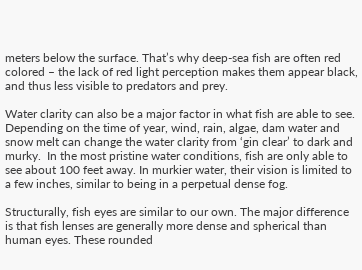meters below the surface. That’s why deep-sea fish are often red colored – the lack of red light perception makes them appear black, and thus less visible to predators and prey.

Water clarity can also be a major factor in what fish are able to see. Depending on the time of year, wind, rain, algae, dam water and snow melt can change the water clarity from ‘gin clear’ to dark and murky.  In the most pristine water conditions, fish are only able to see about 100 feet away. In murkier water, their vision is limited to a few inches, similar to being in a perpetual dense fog.

Structurally, fish eyes are similar to our own. The major difference is that fish lenses are generally more dense and spherical than human eyes. These rounded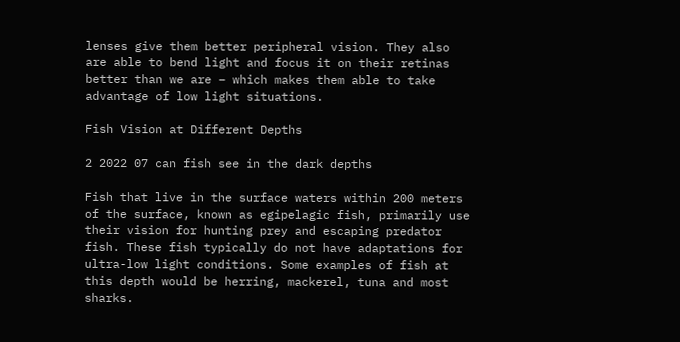lenses give them better peripheral vision. They also are able to bend light and focus it on their retinas better than we are – which makes them able to take advantage of low light situations.

Fish Vision at Different Depths

2 2022 07 can fish see in the dark depths

Fish that live in the surface waters within 200 meters of the surface, known as egipelagic fish, primarily use their vision for hunting prey and escaping predator fish. These fish typically do not have adaptations for ultra-low light conditions. Some examples of fish at this depth would be herring, mackerel, tuna and most sharks.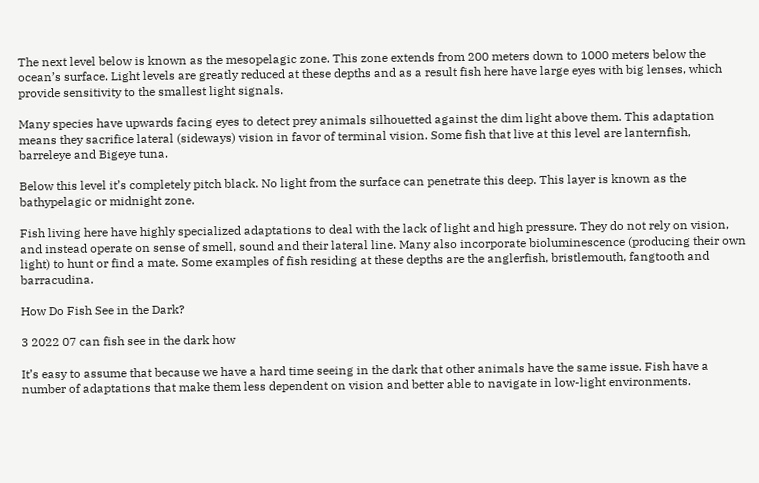The next level below is known as the mesopelagic zone. This zone extends from 200 meters down to 1000 meters below the ocean’s surface. Light levels are greatly reduced at these depths and as a result fish here have large eyes with big lenses, which provide sensitivity to the smallest light signals.

Many species have upwards facing eyes to detect prey animals silhouetted against the dim light above them. This adaptation means they sacrifice lateral (sideways) vision in favor of terminal vision. Some fish that live at this level are lanternfish, barreleye and Bigeye tuna.

Below this level it’s completely pitch black. No light from the surface can penetrate this deep. This layer is known as the bathypelagic or midnight zone.

Fish living here have highly specialized adaptations to deal with the lack of light and high pressure. They do not rely on vision, and instead operate on sense of smell, sound and their lateral line. Many also incorporate bioluminescence (producing their own light) to hunt or find a mate. Some examples of fish residing at these depths are the anglerfish, bristlemouth, fangtooth and barracudina.

How Do Fish See in the Dark?

3 2022 07 can fish see in the dark how

It’s easy to assume that because we have a hard time seeing in the dark that other animals have the same issue. Fish have a number of adaptations that make them less dependent on vision and better able to navigate in low-light environments.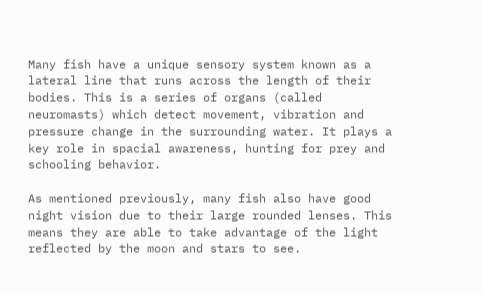Many fish have a unique sensory system known as a lateral line that runs across the length of their bodies. This is a series of organs (called neuromasts) which detect movement, vibration and pressure change in the surrounding water. It plays a key role in spacial awareness, hunting for prey and schooling behavior.

As mentioned previously, many fish also have good night vision due to their large rounded lenses. This means they are able to take advantage of the light reflected by the moon and stars to see.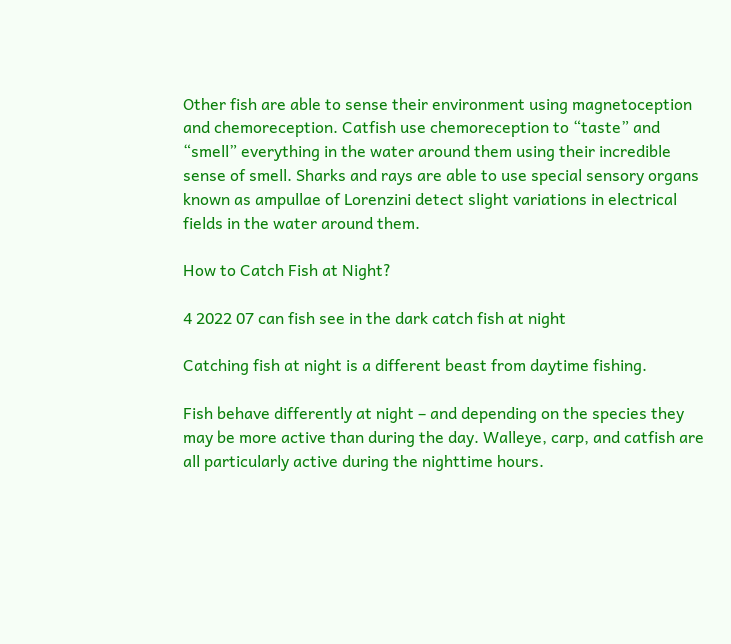Other fish are able to sense their environment using magnetoception and chemoreception. Catfish use chemoreception to “taste” and “smell” everything in the water around them using their incredible sense of smell. Sharks and rays are able to use special sensory organs known as ampullae of Lorenzini detect slight variations in electrical fields in the water around them.

How to Catch Fish at Night?

4 2022 07 can fish see in the dark catch fish at night

Catching fish at night is a different beast from daytime fishing.

Fish behave differently at night – and depending on the species they may be more active than during the day. Walleye, carp, and catfish are all particularly active during the nighttime hours.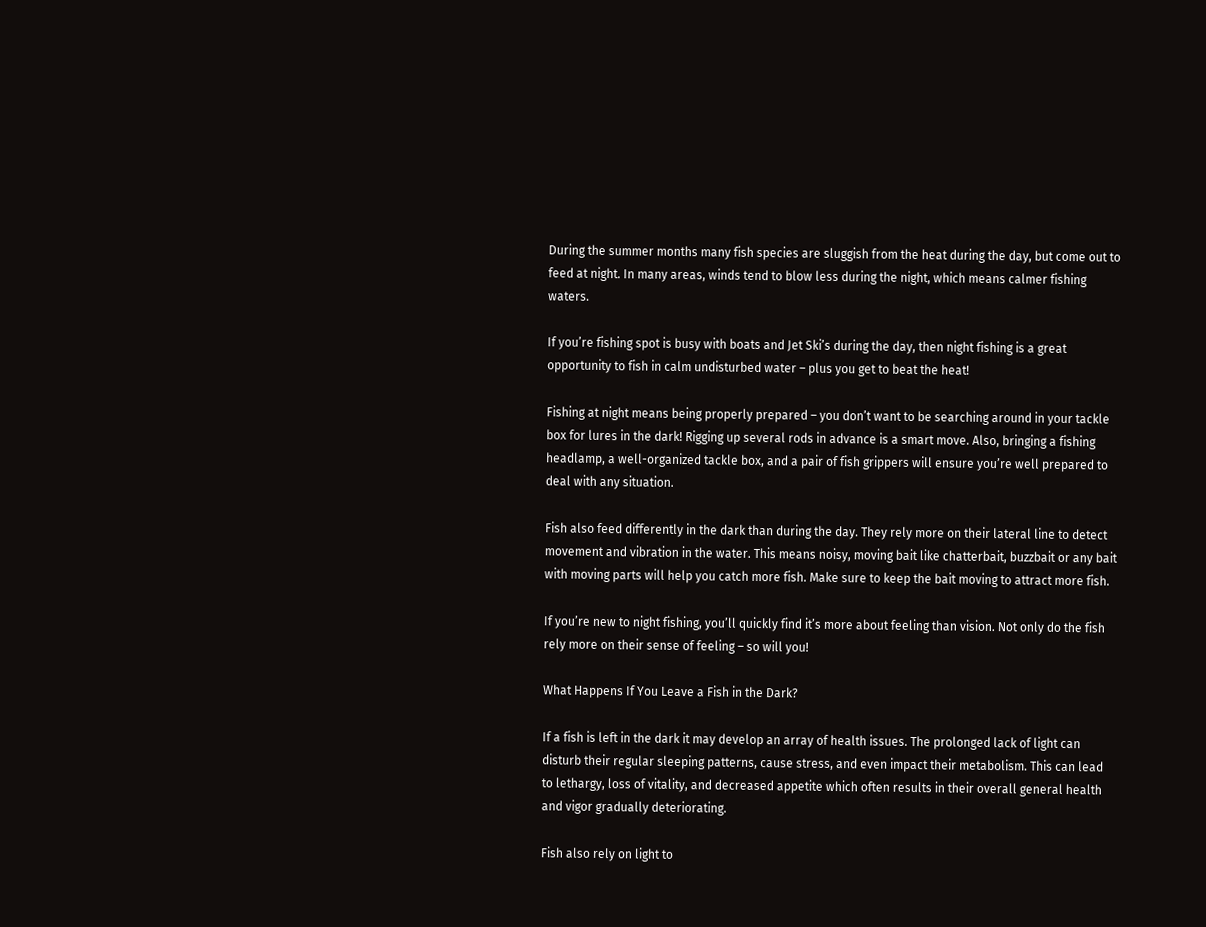During the summer months many fish species are sluggish from the heat during the day, but come out to feed at night. In many areas, winds tend to blow less during the night, which means calmer fishing waters.

If you’re fishing spot is busy with boats and Jet Ski’s during the day, then night fishing is a great opportunity to fish in calm undisturbed water – plus you get to beat the heat!

Fishing at night means being properly prepared – you don’t want to be searching around in your tackle box for lures in the dark! Rigging up several rods in advance is a smart move. Also, bringing a fishing headlamp, a well-organized tackle box, and a pair of fish grippers will ensure you’re well prepared to deal with any situation.

Fish also feed differently in the dark than during the day. They rely more on their lateral line to detect movement and vibration in the water. This means noisy, moving bait like chatterbait, buzzbait or any bait with moving parts will help you catch more fish. Make sure to keep the bait moving to attract more fish.

If you’re new to night fishing, you’ll quickly find it’s more about feeling than vision. Not only do the fish rely more on their sense of feeling – so will you!

What Happens If You Leave a Fish in the Dark?

If a fish is left in the dark it may develop an array of health issues. The prolonged lack of light can disturb their regular sleeping patterns, cause stress, and even impact their metabolism. This can lead to lethargy, loss of vitality, and decreased appetite which often results in their overall general health and vigor gradually deteriorating.

Fish also rely on light to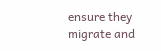ensure they migrate and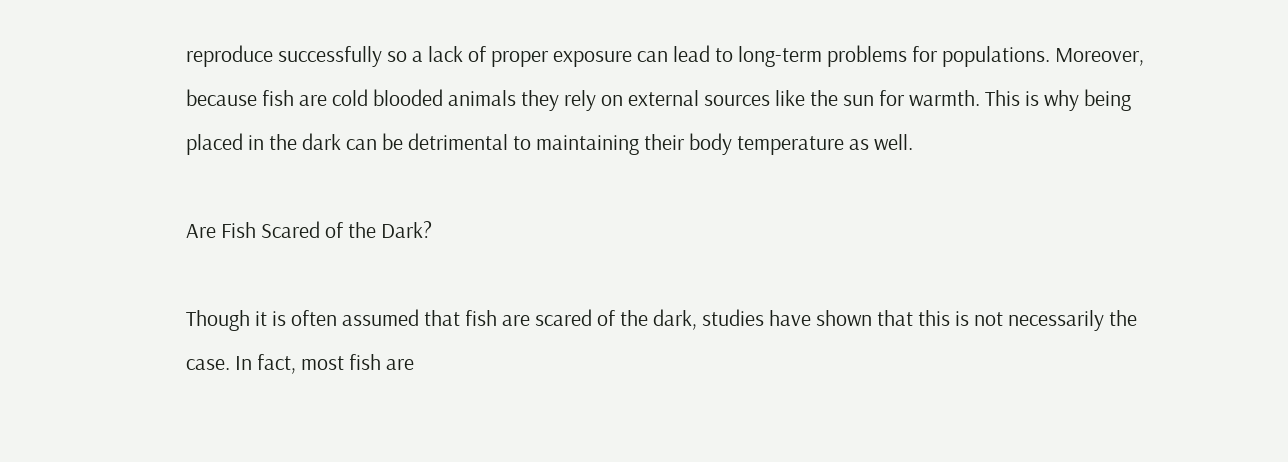reproduce successfully so a lack of proper exposure can lead to long-term problems for populations. Moreover, because fish are cold blooded animals they rely on external sources like the sun for warmth. This is why being placed in the dark can be detrimental to maintaining their body temperature as well.

Are Fish Scared of the Dark?

Though it is often assumed that fish are scared of the dark, studies have shown that this is not necessarily the case. In fact, most fish are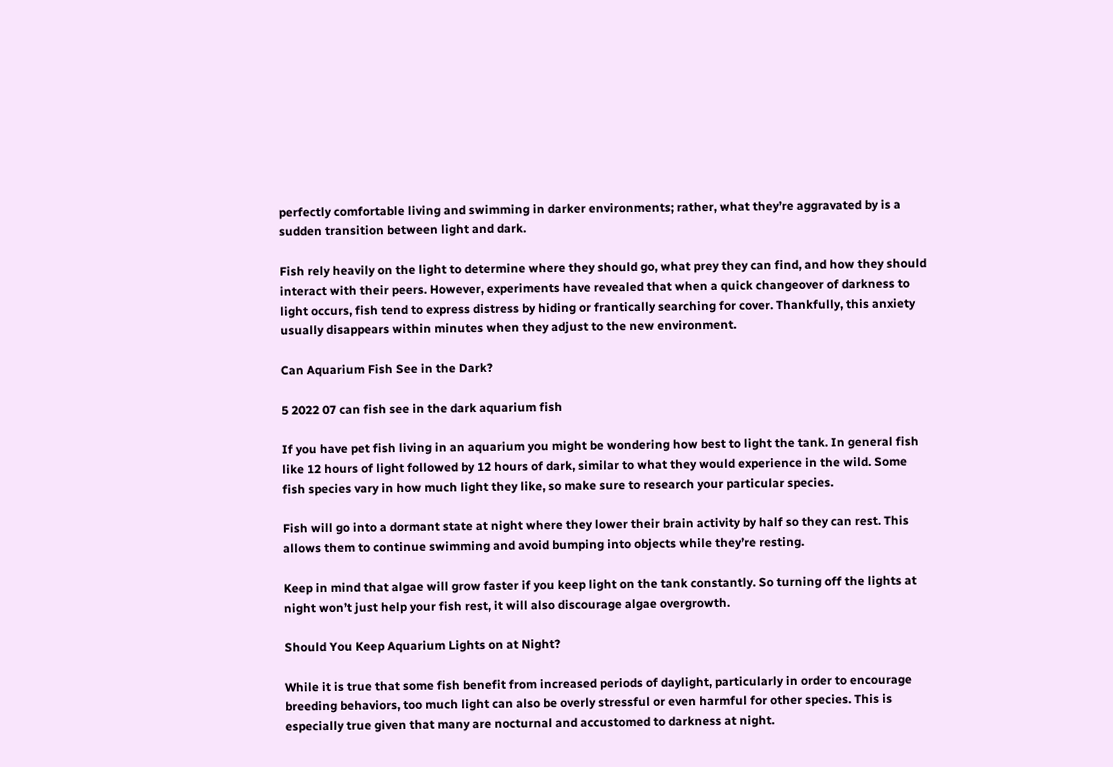perfectly comfortable living and swimming in darker environments; rather, what they’re aggravated by is a sudden transition between light and dark.

Fish rely heavily on the light to determine where they should go, what prey they can find, and how they should interact with their peers. However, experiments have revealed that when a quick changeover of darkness to light occurs, fish tend to express distress by hiding or frantically searching for cover. Thankfully, this anxiety usually disappears within minutes when they adjust to the new environment.

Can Aquarium Fish See in the Dark?

5 2022 07 can fish see in the dark aquarium fish

If you have pet fish living in an aquarium you might be wondering how best to light the tank. In general fish like 12 hours of light followed by 12 hours of dark, similar to what they would experience in the wild. Some fish species vary in how much light they like, so make sure to research your particular species.

Fish will go into a dormant state at night where they lower their brain activity by half so they can rest. This allows them to continue swimming and avoid bumping into objects while they’re resting.

Keep in mind that algae will grow faster if you keep light on the tank constantly. So turning off the lights at night won’t just help your fish rest, it will also discourage algae overgrowth.

Should You Keep Aquarium Lights on at Night?

While it is true that some fish benefit from increased periods of daylight, particularly in order to encourage breeding behaviors, too much light can also be overly stressful or even harmful for other species. This is especially true given that many are nocturnal and accustomed to darkness at night.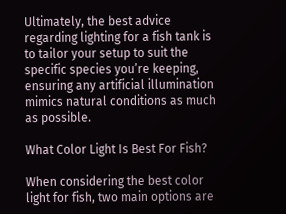Ultimately, the best advice regarding lighting for a fish tank is to tailor your setup to suit the specific species you’re keeping, ensuring any artificial illumination mimics natural conditions as much as possible.

What Color Light Is Best For Fish?

When considering the best color light for fish, two main options are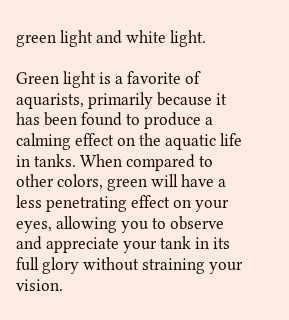green light and white light.

Green light is a favorite of aquarists, primarily because it has been found to produce a calming effect on the aquatic life in tanks. When compared to other colors, green will have a less penetrating effect on your eyes, allowing you to observe and appreciate your tank in its full glory without straining your vision.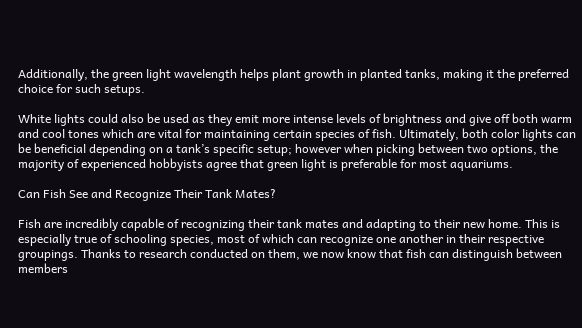Additionally, the green light wavelength helps plant growth in planted tanks, making it the preferred choice for such setups.

White lights could also be used as they emit more intense levels of brightness and give off both warm and cool tones which are vital for maintaining certain species of fish. Ultimately, both color lights can be beneficial depending on a tank’s specific setup; however when picking between two options, the majority of experienced hobbyists agree that green light is preferable for most aquariums.

Can Fish See and Recognize Their Tank Mates?

Fish are incredibly capable of recognizing their tank mates and adapting to their new home. This is especially true of schooling species, most of which can recognize one another in their respective groupings. Thanks to research conducted on them, we now know that fish can distinguish between members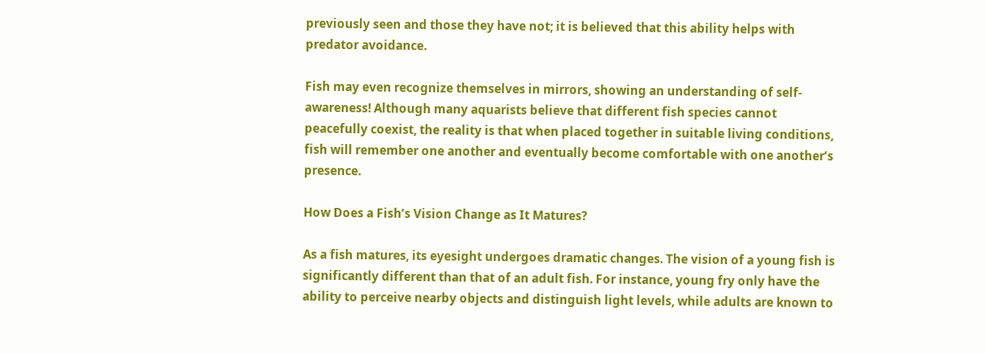previously seen and those they have not; it is believed that this ability helps with predator avoidance.

Fish may even recognize themselves in mirrors, showing an understanding of self-awareness! Although many aquarists believe that different fish species cannot peacefully coexist, the reality is that when placed together in suitable living conditions, fish will remember one another and eventually become comfortable with one another’s presence.

How Does a Fish’s Vision Change as It Matures?

As a fish matures, its eyesight undergoes dramatic changes. The vision of a young fish is significantly different than that of an adult fish. For instance, young fry only have the ability to perceive nearby objects and distinguish light levels, while adults are known to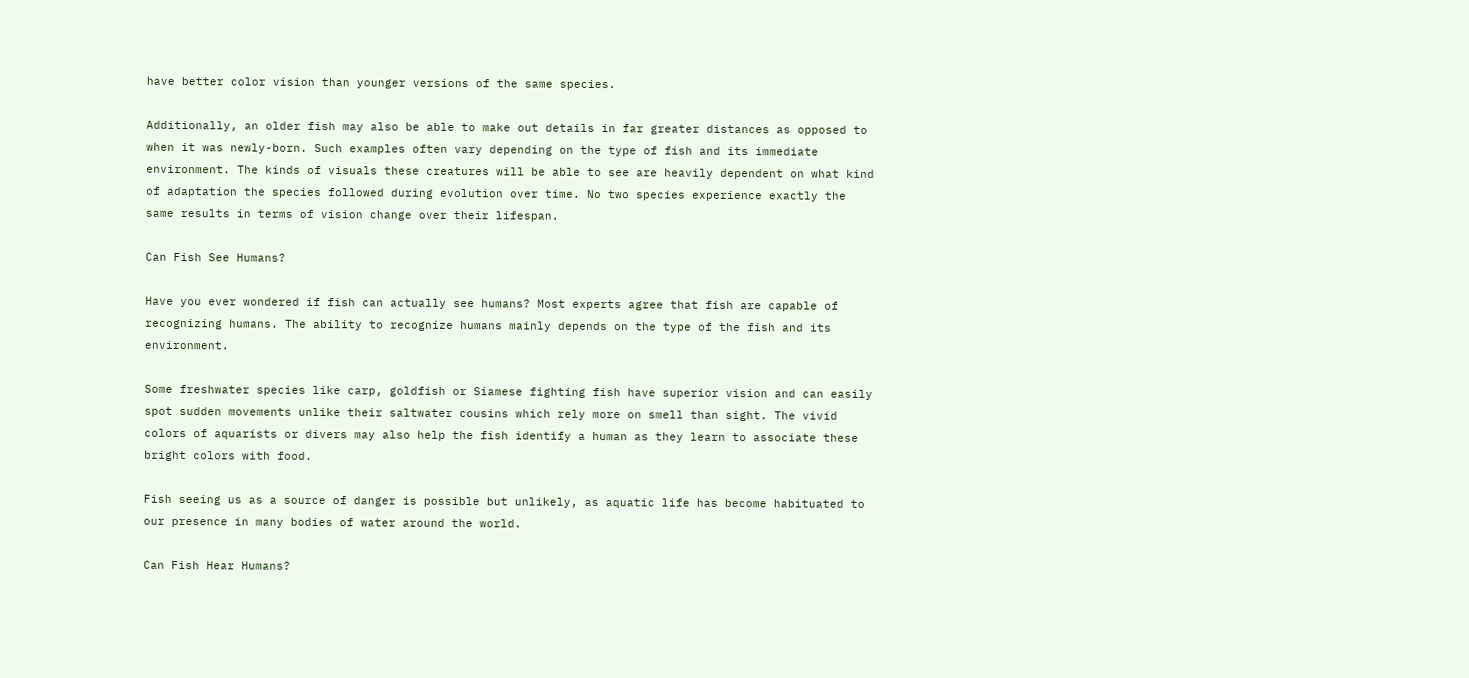have better color vision than younger versions of the same species.

Additionally, an older fish may also be able to make out details in far greater distances as opposed to when it was newly-born. Such examples often vary depending on the type of fish and its immediate environment. The kinds of visuals these creatures will be able to see are heavily dependent on what kind of adaptation the species followed during evolution over time. No two species experience exactly the same results in terms of vision change over their lifespan.

Can Fish See Humans?

Have you ever wondered if fish can actually see humans? Most experts agree that fish are capable of recognizing humans. The ability to recognize humans mainly depends on the type of the fish and its environment.

Some freshwater species like carp, goldfish or Siamese fighting fish have superior vision and can easily spot sudden movements unlike their saltwater cousins which rely more on smell than sight. The vivid colors of aquarists or divers may also help the fish identify a human as they learn to associate these bright colors with food.

Fish seeing us as a source of danger is possible but unlikely, as aquatic life has become habituated to our presence in many bodies of water around the world.

Can Fish Hear Humans?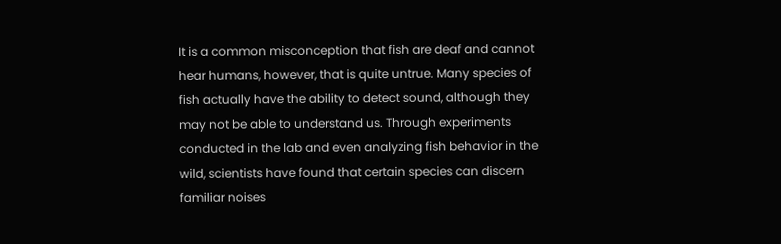It is a common misconception that fish are deaf and cannot hear humans, however, that is quite untrue. Many species of fish actually have the ability to detect sound, although they may not be able to understand us. Through experiments conducted in the lab and even analyzing fish behavior in the wild, scientists have found that certain species can discern familiar noises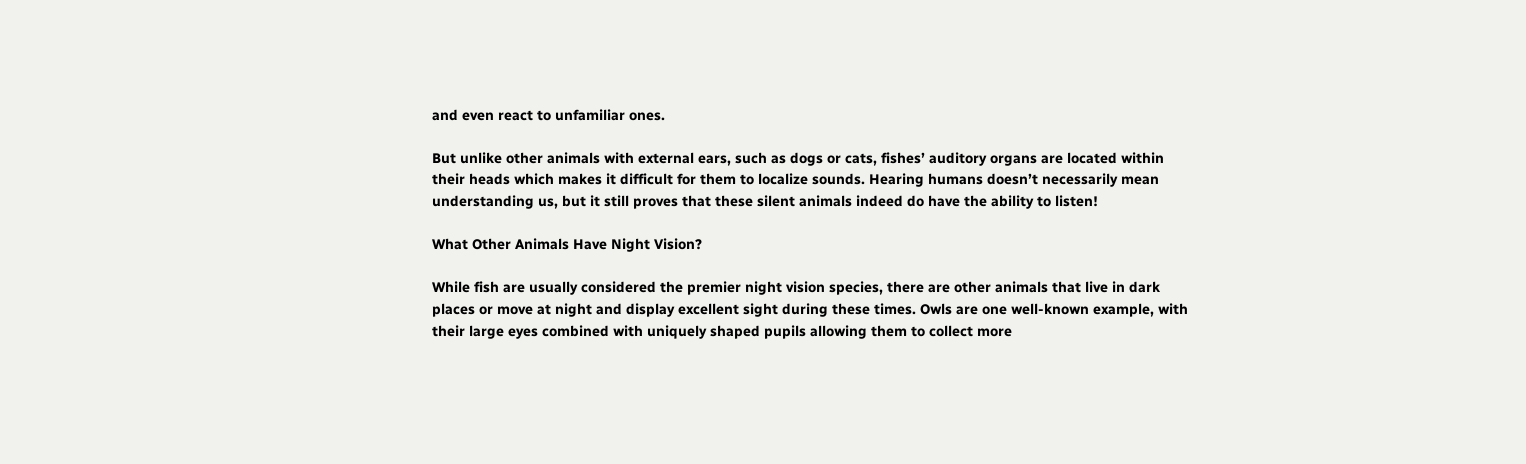and even react to unfamiliar ones.

But unlike other animals with external ears, such as dogs or cats, fishes’ auditory organs are located within their heads which makes it difficult for them to localize sounds. Hearing humans doesn’t necessarily mean understanding us, but it still proves that these silent animals indeed do have the ability to listen!

What Other Animals Have Night Vision?

While fish are usually considered the premier night vision species, there are other animals that live in dark places or move at night and display excellent sight during these times. Owls are one well-known example, with their large eyes combined with uniquely shaped pupils allowing them to collect more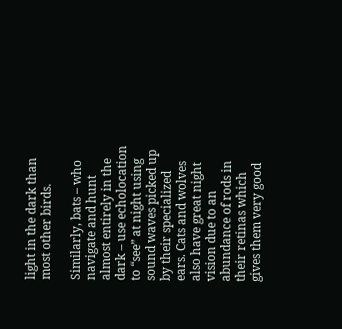light in the dark than most other birds.

Similarly, bats – who navigate and hunt almost entirely in the dark – use echolocation to “see” at night using sound waves picked up by their specialized ears. Cats and wolves also have great night vision due to an abundance of rods in their retinas which gives them very good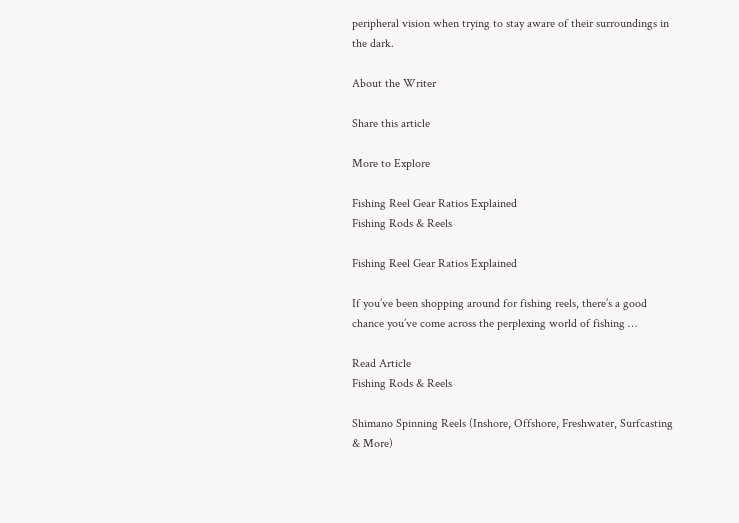peripheral vision when trying to stay aware of their surroundings in the dark.

About the Writer

Share this article

More to Explore

Fishing Reel Gear Ratios Explained
Fishing Rods & Reels

Fishing Reel Gear Ratios Explained

If you’ve been shopping around for fishing reels, there’s a good chance you’ve come across the perplexing world of fishing …

Read Article
Fishing Rods & Reels

Shimano Spinning Reels (Inshore, Offshore, Freshwater, Surfcasting & More)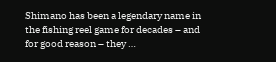Shimano has been a legendary name in the fishing reel game for decades – and for good reason – they …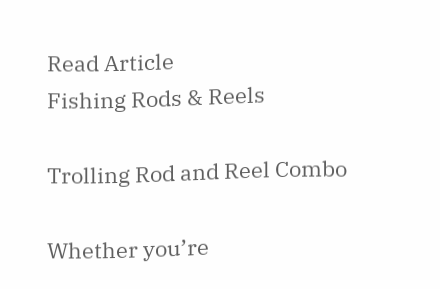Read Article
Fishing Rods & Reels

Trolling Rod and Reel Combo

Whether you’re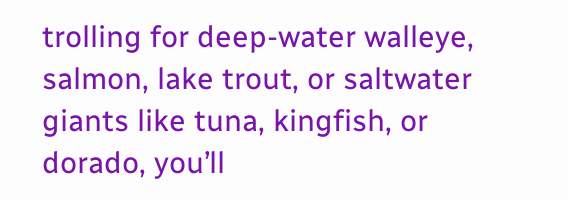trolling for deep-water walleye, salmon, lake trout, or saltwater giants like tuna, kingfish, or dorado, you’ll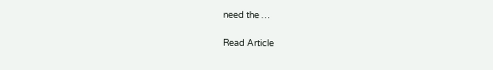need the …

Read Article